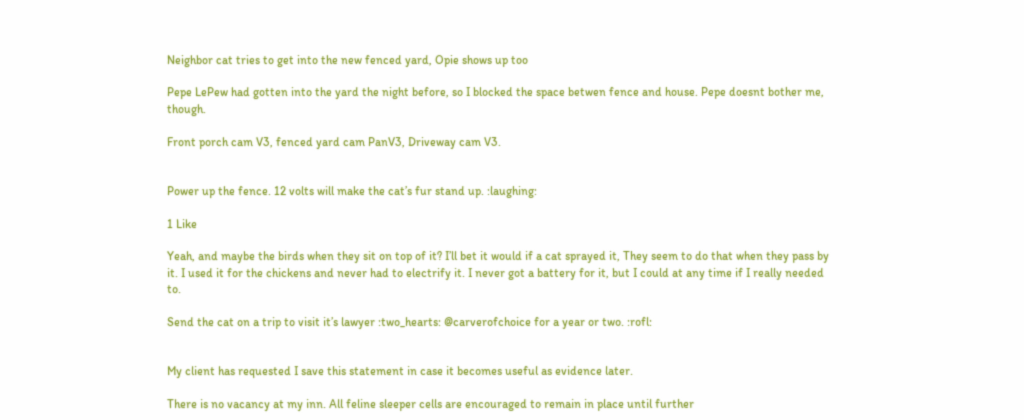Neighbor cat tries to get into the new fenced yard, Opie shows up too

Pepe LePew had gotten into the yard the night before, so I blocked the space betwen fence and house. Pepe doesnt bother me, though.

Front porch cam V3, fenced yard cam PanV3, Driveway cam V3.


Power up the fence. 12 volts will make the cat’s fur stand up. :laughing:

1 Like

Yeah, and maybe the birds when they sit on top of it? I’ll bet it would if a cat sprayed it, They seem to do that when they pass by it. I used it for the chickens and never had to electrify it. I never got a battery for it, but I could at any time if I really needed to.

Send the cat on a trip to visit it’s lawyer :two_hearts: @carverofchoice for a year or two. :rofl:


My client has requested I save this statement in case it becomes useful as evidence later.

There is no vacancy at my inn. All feline sleeper cells are encouraged to remain in place until further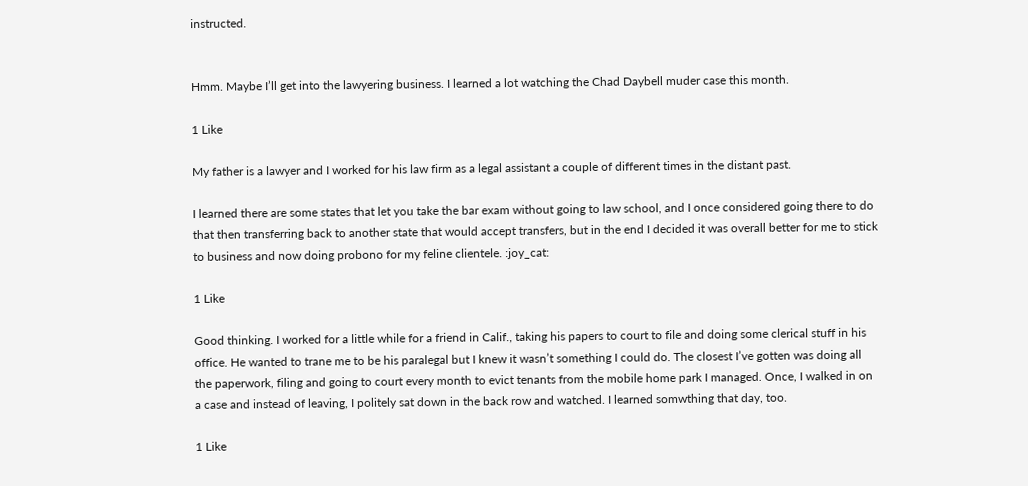instructed.


Hmm. Maybe I’ll get into the lawyering business. I learned a lot watching the Chad Daybell muder case this month.

1 Like

My father is a lawyer and I worked for his law firm as a legal assistant a couple of different times in the distant past.

I learned there are some states that let you take the bar exam without going to law school, and I once considered going there to do that then transferring back to another state that would accept transfers, but in the end I decided it was overall better for me to stick to business and now doing probono for my feline clientele. :joy_cat:

1 Like

Good thinking. I worked for a little while for a friend in Calif., taking his papers to court to file and doing some clerical stuff in his office. He wanted to trane me to be his paralegal but I knew it wasn’t something I could do. The closest I’ve gotten was doing all the paperwork, filing and going to court every month to evict tenants from the mobile home park I managed. Once, I walked in on a case and instead of leaving, I politely sat down in the back row and watched. I learned somwthing that day, too.

1 Like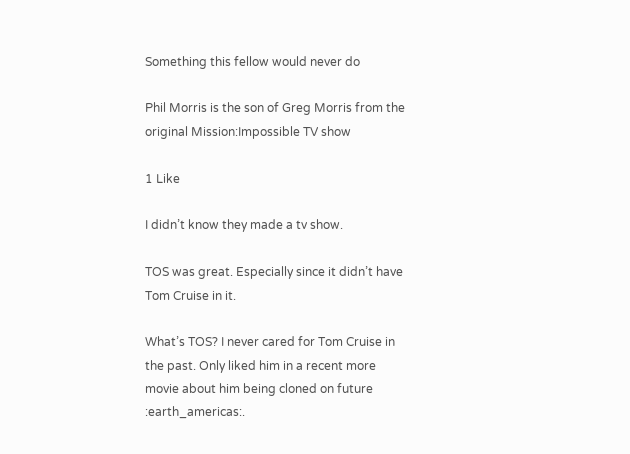Something this fellow would never do

Phil Morris is the son of Greg Morris from the original Mission:Impossible TV show

1 Like

I didn’t know they made a tv show.

TOS was great. Especially since it didn’t have Tom Cruise in it.

What’s TOS? I never cared for Tom Cruise in the past. Only liked him in a recent more movie about him being cloned on future :earth_americas:.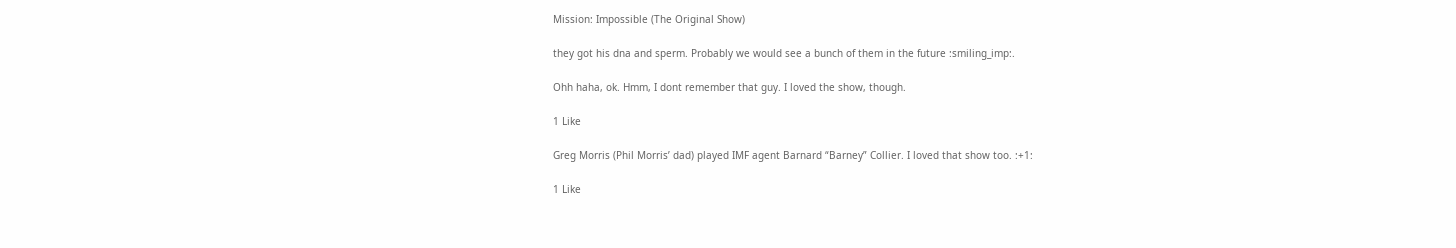Mission: Impossible (The Original Show)

they got his dna and sperm. Probably we would see a bunch of them in the future :smiling_imp:.

Ohh haha, ok. Hmm, I dont remember that guy. I loved the show, though.

1 Like

Greg Morris (Phil Morris’ dad) played IMF agent Barnard “Barney” Collier. I loved that show too. :+1:

1 Like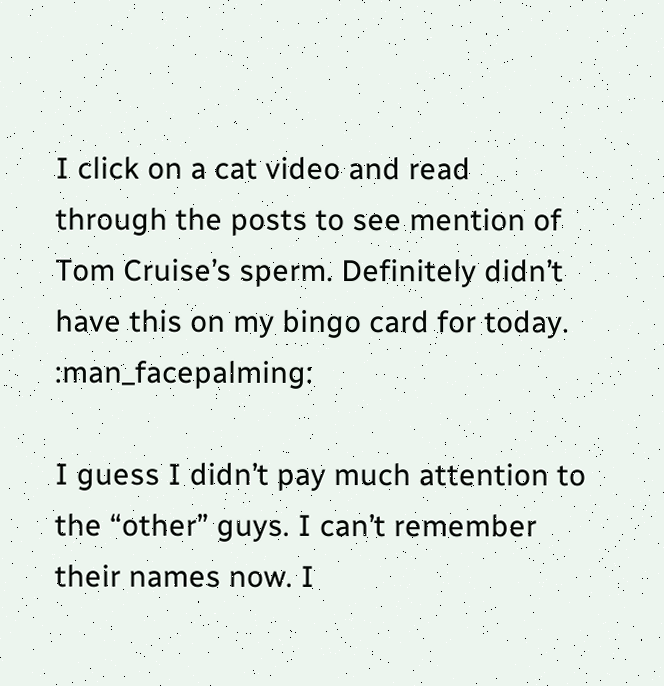I click on a cat video and read through the posts to see mention of Tom Cruise’s sperm. Definitely didn’t have this on my bingo card for today. :man_facepalming:

I guess I didn’t pay much attention to the “other” guys. I can’t remember their names now. I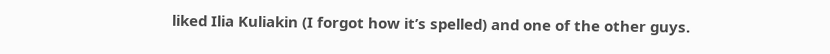liked Ilia Kuliakin (I forgot how it’s spelled) and one of the other guys.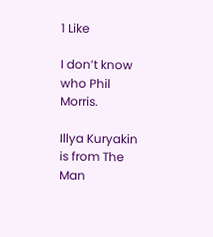1 Like

I don’t know who Phil Morris.

Illya Kuryakin is from The Man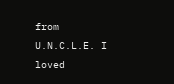from U.N.C.L.E. I loved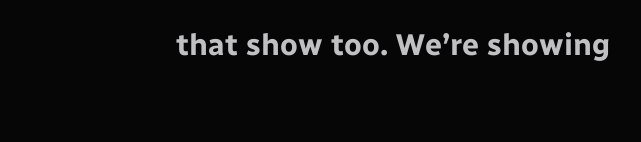that show too. We’re showing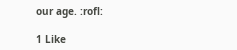our age. :rofl:

1 Like